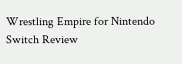Wrestling Empire for Nintendo Switch Review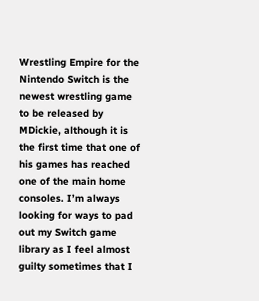Wrestling Empire for the Nintendo Switch is the newest wrestling game to be released by MDickie, although it is the first time that one of his games has reached one of the main home consoles. I’m always looking for ways to pad out my Switch game library as I feel almost guilty sometimes that I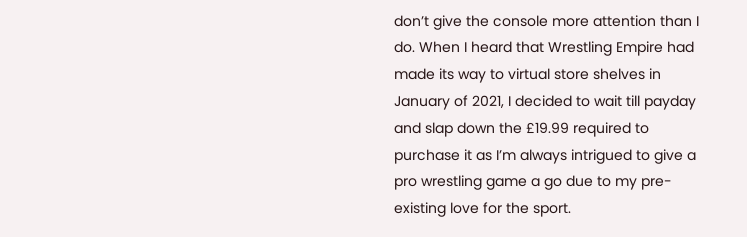don’t give the console more attention than I do. When I heard that Wrestling Empire had made its way to virtual store shelves in January of 2021, I decided to wait till payday and slap down the £19.99 required to purchase it as I’m always intrigued to give a pro wrestling game a go due to my pre-existing love for the sport.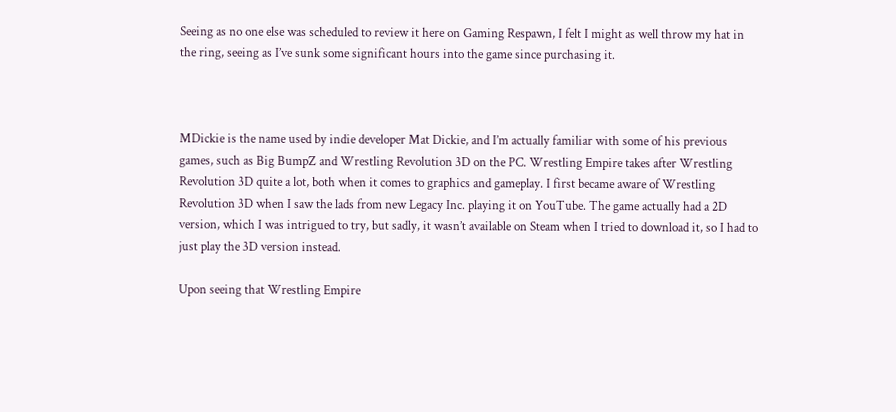Seeing as no one else was scheduled to review it here on Gaming Respawn, I felt I might as well throw my hat in the ring, seeing as I’ve sunk some significant hours into the game since purchasing it.



MDickie is the name used by indie developer Mat Dickie, and I’m actually familiar with some of his previous games, such as Big BumpZ and Wrestling Revolution 3D on the PC. Wrestling Empire takes after Wrestling Revolution 3D quite a lot, both when it comes to graphics and gameplay. I first became aware of Wrestling Revolution 3D when I saw the lads from new Legacy Inc. playing it on YouTube. The game actually had a 2D version, which I was intrigued to try, but sadly, it wasn’t available on Steam when I tried to download it, so I had to just play the 3D version instead.

Upon seeing that Wrestling Empire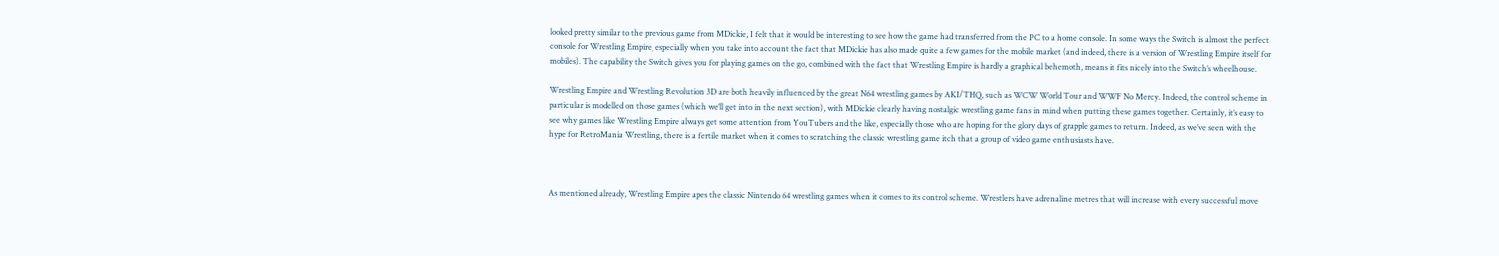looked pretty similar to the previous game from MDickie, I felt that it would be interesting to see how the game had transferred from the PC to a home console. In some ways the Switch is almost the perfect console for Wrestling Empire¸ especially when you take into account the fact that MDickie has also made quite a few games for the mobile market (and indeed, there is a version of Wrestling Empire itself for mobiles). The capability the Switch gives you for playing games on the go, combined with the fact that Wrestling Empire is hardly a graphical behemoth, means it fits nicely into the Switch’s wheelhouse.

Wrestling Empire and Wrestling Revolution 3D are both heavily influenced by the great N64 wrestling games by AKI/THQ, such as WCW World Tour and WWF No Mercy. Indeed, the control scheme in particular is modelled on those games (which we’ll get into in the next section), with MDickie clearly having nostalgic wrestling game fans in mind when putting these games together. Certainly, it’s easy to see why games like Wrestling Empire always get some attention from YouTubers and the like, especially those who are hoping for the glory days of grapple games to return. Indeed, as we’ve seen with the hype for RetroMania Wrestling, there is a fertile market when it comes to scratching the classic wrestling game itch that a group of video game enthusiasts have.



As mentioned already, Wrestling Empire apes the classic Nintendo 64 wrestling games when it comes to its control scheme. Wrestlers have adrenaline metres that will increase with every successful move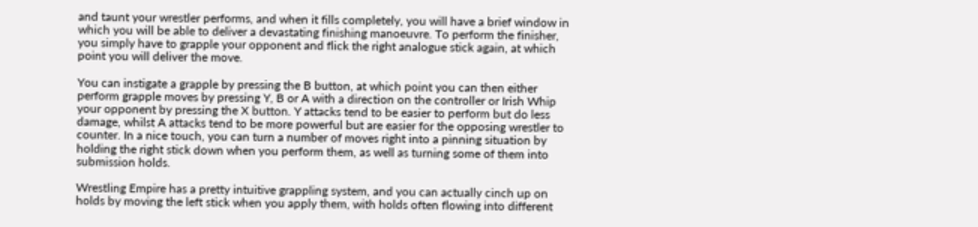and taunt your wrestler performs, and when it fills completely, you will have a brief window in which you will be able to deliver a devastating finishing manoeuvre. To perform the finisher, you simply have to grapple your opponent and flick the right analogue stick again, at which point you will deliver the move.

You can instigate a grapple by pressing the B button, at which point you can then either perform grapple moves by pressing Y, B or A with a direction on the controller or Irish Whip your opponent by pressing the X button. Y attacks tend to be easier to perform but do less damage, whilst A attacks tend to be more powerful but are easier for the opposing wrestler to counter. In a nice touch, you can turn a number of moves right into a pinning situation by holding the right stick down when you perform them, as well as turning some of them into submission holds.

Wrestling Empire has a pretty intuitive grappling system, and you can actually cinch up on holds by moving the left stick when you apply them, with holds often flowing into different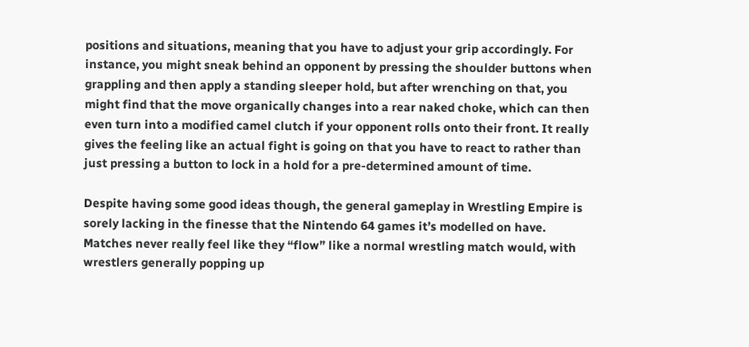positions and situations, meaning that you have to adjust your grip accordingly. For instance, you might sneak behind an opponent by pressing the shoulder buttons when grappling and then apply a standing sleeper hold, but after wrenching on that, you might find that the move organically changes into a rear naked choke, which can then even turn into a modified camel clutch if your opponent rolls onto their front. It really gives the feeling like an actual fight is going on that you have to react to rather than just pressing a button to lock in a hold for a pre-determined amount of time.

Despite having some good ideas though, the general gameplay in Wrestling Empire is sorely lacking in the finesse that the Nintendo 64 games it’s modelled on have. Matches never really feel like they “flow” like a normal wrestling match would, with wrestlers generally popping up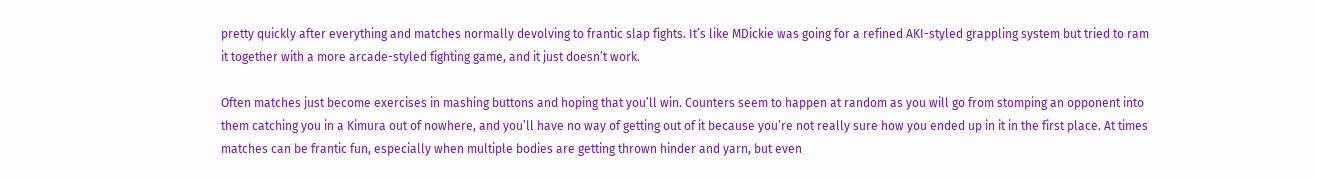pretty quickly after everything and matches normally devolving to frantic slap fights. It’s like MDickie was going for a refined AKI-styled grappling system but tried to ram it together with a more arcade-styled fighting game, and it just doesn’t work.

Often matches just become exercises in mashing buttons and hoping that you’ll win. Counters seem to happen at random as you will go from stomping an opponent into them catching you in a Kimura out of nowhere, and you’ll have no way of getting out of it because you’re not really sure how you ended up in it in the first place. At times matches can be frantic fun, especially when multiple bodies are getting thrown hinder and yarn, but even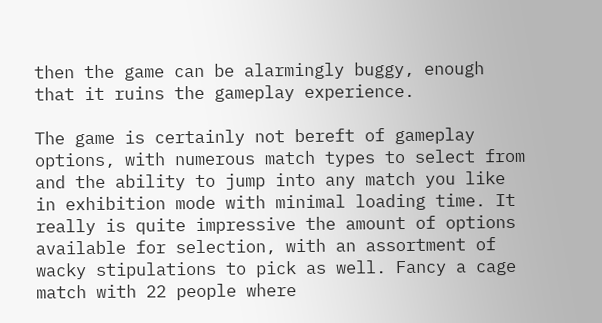then the game can be alarmingly buggy, enough that it ruins the gameplay experience.

The game is certainly not bereft of gameplay options, with numerous match types to select from and the ability to jump into any match you like in exhibition mode with minimal loading time. It really is quite impressive the amount of options available for selection, with an assortment of wacky stipulations to pick as well. Fancy a cage match with 22 people where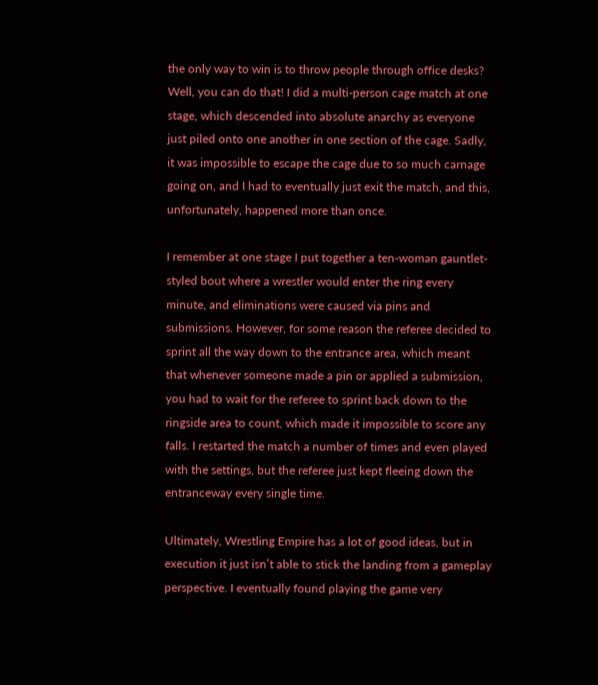the only way to win is to throw people through office desks? Well, you can do that! I did a multi-person cage match at one stage, which descended into absolute anarchy as everyone just piled onto one another in one section of the cage. Sadly, it was impossible to escape the cage due to so much carnage going on, and I had to eventually just exit the match, and this, unfortunately, happened more than once.

I remember at one stage I put together a ten-woman gauntlet-styled bout where a wrestler would enter the ring every minute, and eliminations were caused via pins and submissions. However, for some reason the referee decided to sprint all the way down to the entrance area, which meant that whenever someone made a pin or applied a submission, you had to wait for the referee to sprint back down to the ringside area to count, which made it impossible to score any falls. I restarted the match a number of times and even played with the settings, but the referee just kept fleeing down the entranceway every single time.

Ultimately, Wrestling Empire has a lot of good ideas, but in execution it just isn’t able to stick the landing from a gameplay perspective. I eventually found playing the game very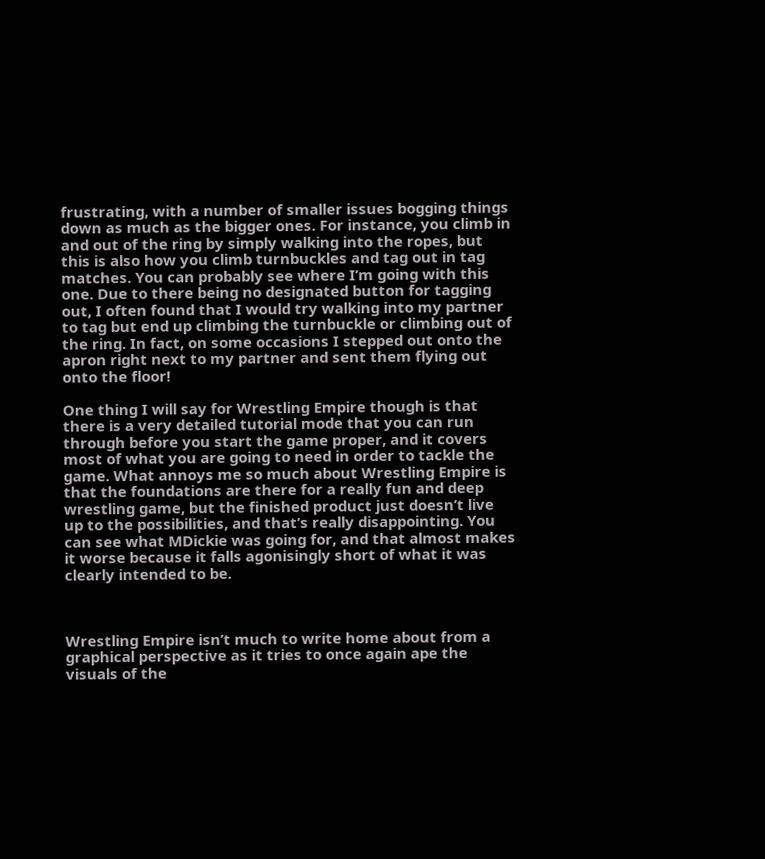frustrating, with a number of smaller issues bogging things down as much as the bigger ones. For instance, you climb in and out of the ring by simply walking into the ropes, but this is also how you climb turnbuckles and tag out in tag matches. You can probably see where I’m going with this one. Due to there being no designated button for tagging out, I often found that I would try walking into my partner to tag but end up climbing the turnbuckle or climbing out of the ring. In fact, on some occasions I stepped out onto the apron right next to my partner and sent them flying out onto the floor!

One thing I will say for Wrestling Empire though is that there is a very detailed tutorial mode that you can run through before you start the game proper, and it covers most of what you are going to need in order to tackle the game. What annoys me so much about Wrestling Empire is that the foundations are there for a really fun and deep wrestling game, but the finished product just doesn’t live up to the possibilities, and that’s really disappointing. You can see what MDickie was going for, and that almost makes it worse because it falls agonisingly short of what it was clearly intended to be.



Wrestling Empire isn’t much to write home about from a graphical perspective as it tries to once again ape the visuals of the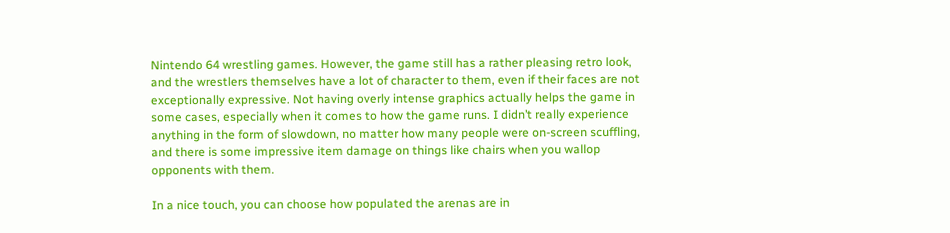Nintendo 64 wrestling games. However, the game still has a rather pleasing retro look, and the wrestlers themselves have a lot of character to them, even if their faces are not exceptionally expressive. Not having overly intense graphics actually helps the game in some cases, especially when it comes to how the game runs. I didn’t really experience anything in the form of slowdown, no matter how many people were on-screen scuffling, and there is some impressive item damage on things like chairs when you wallop opponents with them.

In a nice touch, you can choose how populated the arenas are in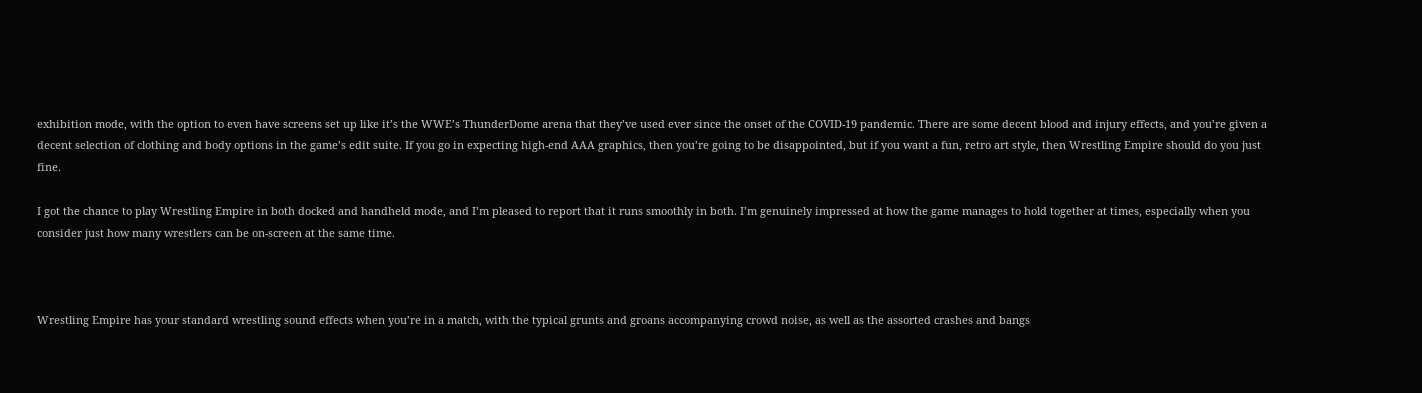exhibition mode, with the option to even have screens set up like it’s the WWE’s ThunderDome arena that they’ve used ever since the onset of the COVID-19 pandemic. There are some decent blood and injury effects, and you’re given a decent selection of clothing and body options in the game’s edit suite. If you go in expecting high-end AAA graphics, then you’re going to be disappointed, but if you want a fun, retro art style, then Wrestling Empire should do you just fine.

I got the chance to play Wrestling Empire in both docked and handheld mode, and I’m pleased to report that it runs smoothly in both. I’m genuinely impressed at how the game manages to hold together at times, especially when you consider just how many wrestlers can be on-screen at the same time.



Wrestling Empire has your standard wrestling sound effects when you’re in a match, with the typical grunts and groans accompanying crowd noise, as well as the assorted crashes and bangs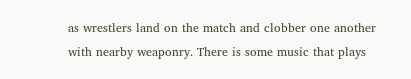as wrestlers land on the match and clobber one another with nearby weaponry. There is some music that plays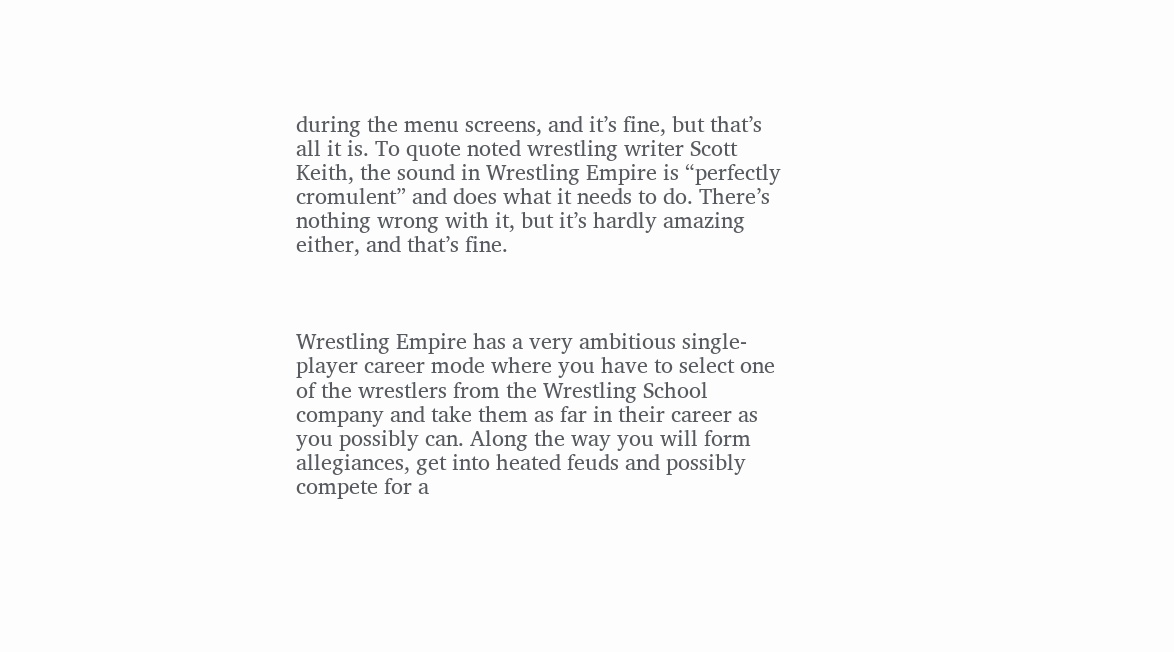during the menu screens, and it’s fine, but that’s all it is. To quote noted wrestling writer Scott Keith, the sound in Wrestling Empire is “perfectly cromulent” and does what it needs to do. There’s nothing wrong with it, but it’s hardly amazing either, and that’s fine.



Wrestling Empire has a very ambitious single-player career mode where you have to select one of the wrestlers from the Wrestling School company and take them as far in their career as you possibly can. Along the way you will form allegiances, get into heated feuds and possibly compete for a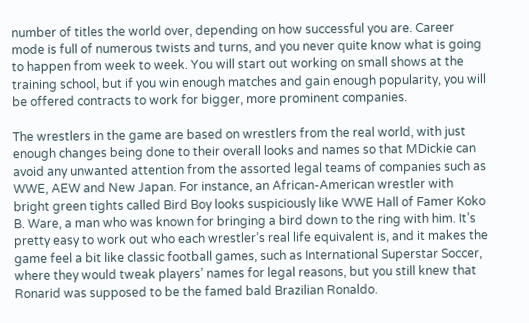number of titles the world over, depending on how successful you are. Career mode is full of numerous twists and turns, and you never quite know what is going to happen from week to week. You will start out working on small shows at the training school, but if you win enough matches and gain enough popularity, you will be offered contracts to work for bigger, more prominent companies.

The wrestlers in the game are based on wrestlers from the real world, with just enough changes being done to their overall looks and names so that MDickie can avoid any unwanted attention from the assorted legal teams of companies such as WWE, AEW and New Japan. For instance, an African-American wrestler with bright green tights called Bird Boy looks suspiciously like WWE Hall of Famer Koko B. Ware, a man who was known for bringing a bird down to the ring with him. It’s pretty easy to work out who each wrestler’s real life equivalent is, and it makes the game feel a bit like classic football games, such as International Superstar Soccer, where they would tweak players’ names for legal reasons, but you still knew that Ronarid was supposed to be the famed bald Brazilian Ronaldo.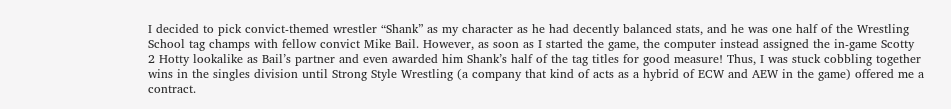I decided to pick convict-themed wrestler “Shank” as my character as he had decently balanced stats, and he was one half of the Wrestling School tag champs with fellow convict Mike Bail. However, as soon as I started the game, the computer instead assigned the in-game Scotty 2 Hotty lookalike as Bail’s partner and even awarded him Shank’s half of the tag titles for good measure! Thus, I was stuck cobbling together wins in the singles division until Strong Style Wrestling (a company that kind of acts as a hybrid of ECW and AEW in the game) offered me a contract.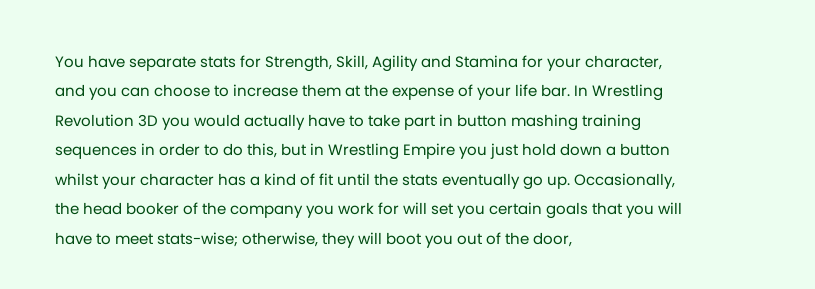You have separate stats for Strength, Skill, Agility and Stamina for your character, and you can choose to increase them at the expense of your life bar. In Wrestling Revolution 3D you would actually have to take part in button mashing training sequences in order to do this, but in Wrestling Empire you just hold down a button whilst your character has a kind of fit until the stats eventually go up. Occasionally, the head booker of the company you work for will set you certain goals that you will have to meet stats-wise; otherwise, they will boot you out of the door,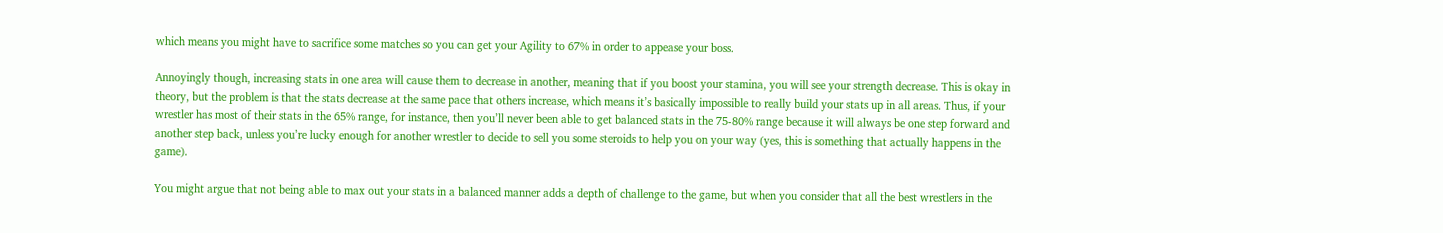which means you might have to sacrifice some matches so you can get your Agility to 67% in order to appease your boss.

Annoyingly though, increasing stats in one area will cause them to decrease in another, meaning that if you boost your stamina, you will see your strength decrease. This is okay in theory, but the problem is that the stats decrease at the same pace that others increase, which means it’s basically impossible to really build your stats up in all areas. Thus, if your wrestler has most of their stats in the 65% range, for instance, then you’ll never been able to get balanced stats in the 75-80% range because it will always be one step forward and another step back, unless you’re lucky enough for another wrestler to decide to sell you some steroids to help you on your way (yes, this is something that actually happens in the game).

You might argue that not being able to max out your stats in a balanced manner adds a depth of challenge to the game, but when you consider that all the best wrestlers in the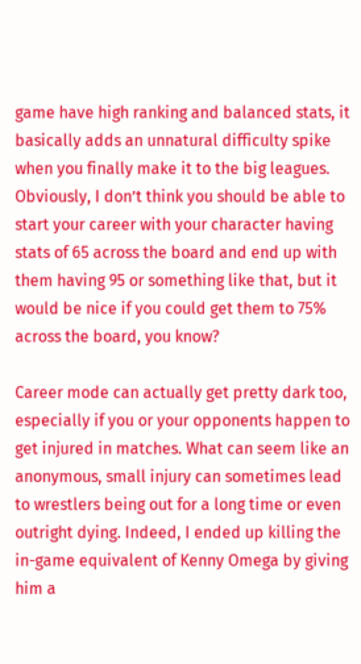game have high ranking and balanced stats, it basically adds an unnatural difficulty spike when you finally make it to the big leagues. Obviously, I don’t think you should be able to start your career with your character having stats of 65 across the board and end up with them having 95 or something like that, but it would be nice if you could get them to 75% across the board, you know?

Career mode can actually get pretty dark too, especially if you or your opponents happen to get injured in matches. What can seem like an anonymous, small injury can sometimes lead to wrestlers being out for a long time or even outright dying. Indeed, I ended up killing the in-game equivalent of Kenny Omega by giving him a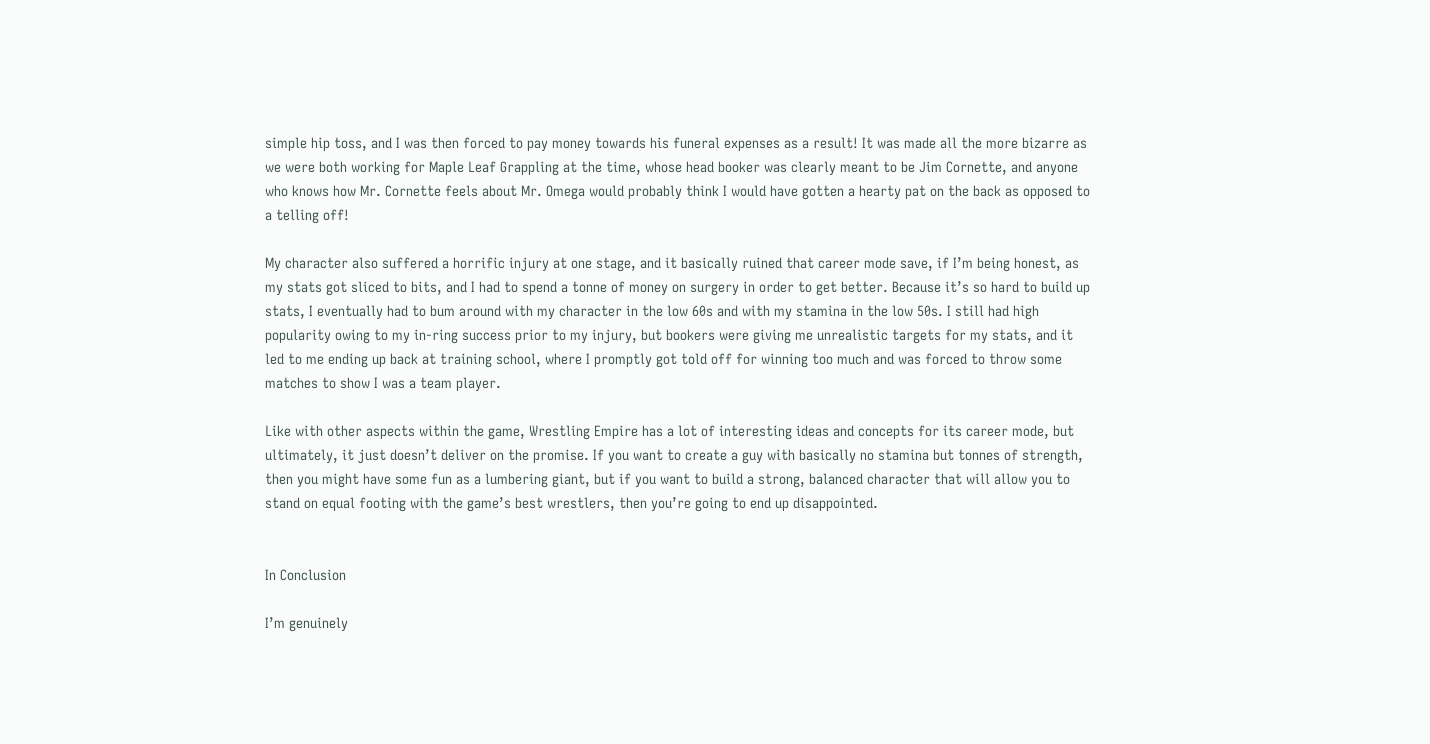simple hip toss, and I was then forced to pay money towards his funeral expenses as a result! It was made all the more bizarre as we were both working for Maple Leaf Grappling at the time, whose head booker was clearly meant to be Jim Cornette, and anyone who knows how Mr. Cornette feels about Mr. Omega would probably think I would have gotten a hearty pat on the back as opposed to a telling off!

My character also suffered a horrific injury at one stage, and it basically ruined that career mode save, if I’m being honest, as my stats got sliced to bits, and I had to spend a tonne of money on surgery in order to get better. Because it’s so hard to build up stats, I eventually had to bum around with my character in the low 60s and with my stamina in the low 50s. I still had high popularity owing to my in-ring success prior to my injury, but bookers were giving me unrealistic targets for my stats, and it led to me ending up back at training school, where I promptly got told off for winning too much and was forced to throw some matches to show I was a team player.

Like with other aspects within the game, Wrestling Empire has a lot of interesting ideas and concepts for its career mode, but ultimately, it just doesn’t deliver on the promise. If you want to create a guy with basically no stamina but tonnes of strength, then you might have some fun as a lumbering giant, but if you want to build a strong, balanced character that will allow you to stand on equal footing with the game’s best wrestlers, then you’re going to end up disappointed.


In Conclusion

I’m genuinely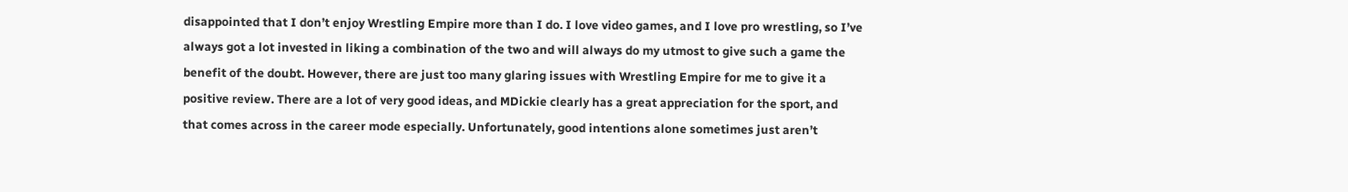disappointed that I don’t enjoy Wrestling Empire more than I do. I love video games, and I love pro wrestling, so I’ve always got a lot invested in liking a combination of the two and will always do my utmost to give such a game the benefit of the doubt. However, there are just too many glaring issues with Wrestling Empire for me to give it a positive review. There are a lot of very good ideas, and MDickie clearly has a great appreciation for the sport, and that comes across in the career mode especially. Unfortunately, good intentions alone sometimes just aren’t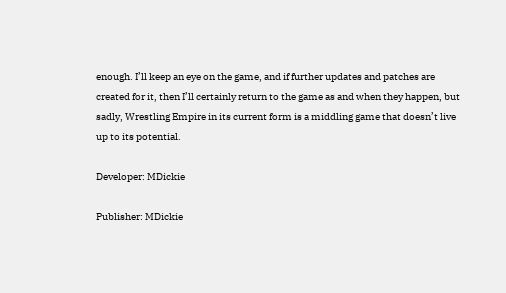enough. I’ll keep an eye on the game, and if further updates and patches are created for it, then I’ll certainly return to the game as and when they happen, but sadly, Wrestling Empire in its current form is a middling game that doesn’t live up to its potential.

Developer: MDickie

Publisher: MDickie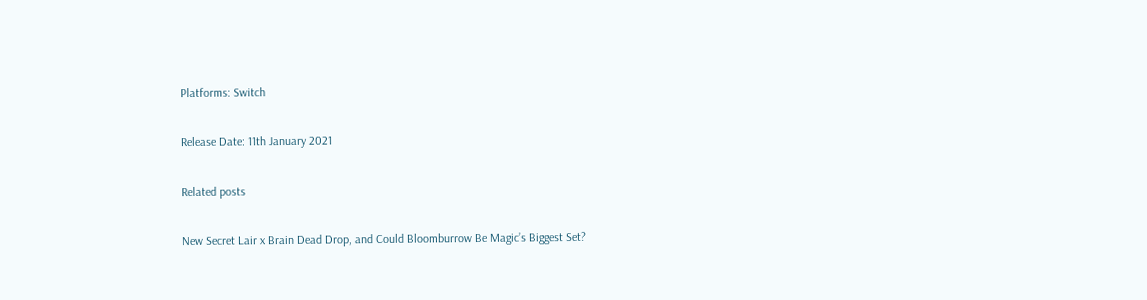Platforms: Switch

Release Date: 11th January 2021

Related posts

New Secret Lair x Brain Dead Drop, and Could Bloomburrow Be Magic’s Biggest Set?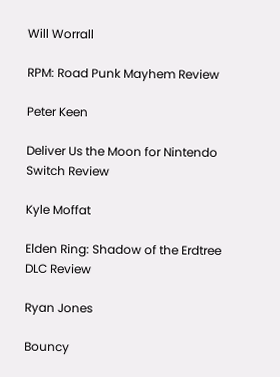Will Worrall

RPM: Road Punk Mayhem Review

Peter Keen

Deliver Us the Moon for Nintendo Switch Review

Kyle Moffat

Elden Ring: Shadow of the Erdtree DLC Review

Ryan Jones

Bouncy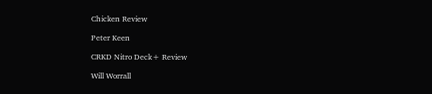Chicken Review

Peter Keen

CRKD Nitro Deck+ Review

Will Worrall